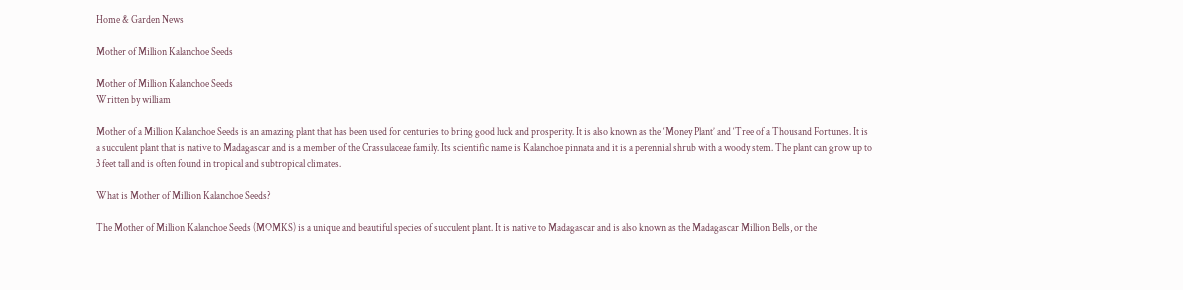Home & Garden News

Mother of Million Kalanchoe Seeds

Mother of Million Kalanchoe Seeds
Written by william

Mother of a Million Kalanchoe Seeds is an amazing plant that has been used for centuries to bring good luck and prosperity. It is also known as the ‘Money Plant’ and ‘Tree of a Thousand Fortunes. It is a succulent plant that is native to Madagascar and is a member of the Crassulaceae family. Its scientific name is Kalanchoe pinnata and it is a perennial shrub with a woody stem. The plant can grow up to 3 feet tall and is often found in tropical and subtropical climates.

What is Mother of Million Kalanchoe Seeds?

The Mother of Million Kalanchoe Seeds (MOMKS) is a unique and beautiful species of succulent plant. It is native to Madagascar and is also known as the Madagascar Million Bells, or the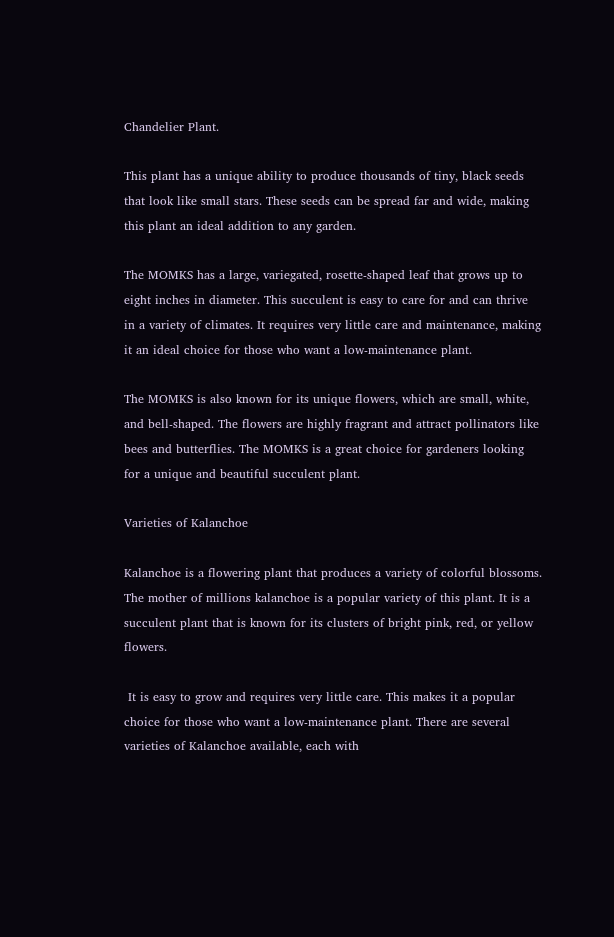Chandelier Plant.

This plant has a unique ability to produce thousands of tiny, black seeds that look like small stars. These seeds can be spread far and wide, making this plant an ideal addition to any garden.

The MOMKS has a large, variegated, rosette-shaped leaf that grows up to eight inches in diameter. This succulent is easy to care for and can thrive in a variety of climates. It requires very little care and maintenance, making it an ideal choice for those who want a low-maintenance plant.

The MOMKS is also known for its unique flowers, which are small, white, and bell-shaped. The flowers are highly fragrant and attract pollinators like bees and butterflies. The MOMKS is a great choice for gardeners looking for a unique and beautiful succulent plant.

Varieties of Kalanchoe

Kalanchoe is a flowering plant that produces a variety of colorful blossoms. The mother of millions kalanchoe is a popular variety of this plant. It is a succulent plant that is known for its clusters of bright pink, red, or yellow flowers.

 It is easy to grow and requires very little care. This makes it a popular choice for those who want a low-maintenance plant. There are several varieties of Kalanchoe available, each with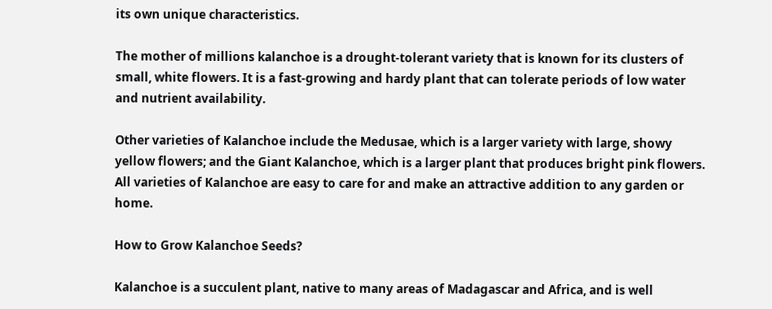its own unique characteristics.

The mother of millions kalanchoe is a drought-tolerant variety that is known for its clusters of small, white flowers. It is a fast-growing and hardy plant that can tolerate periods of low water and nutrient availability.

Other varieties of Kalanchoe include the Medusae, which is a larger variety with large, showy yellow flowers; and the Giant Kalanchoe, which is a larger plant that produces bright pink flowers. All varieties of Kalanchoe are easy to care for and make an attractive addition to any garden or home.

How to Grow Kalanchoe Seeds?

Kalanchoe is a succulent plant, native to many areas of Madagascar and Africa, and is well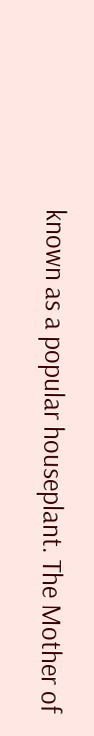known as a popular houseplant. The Mother of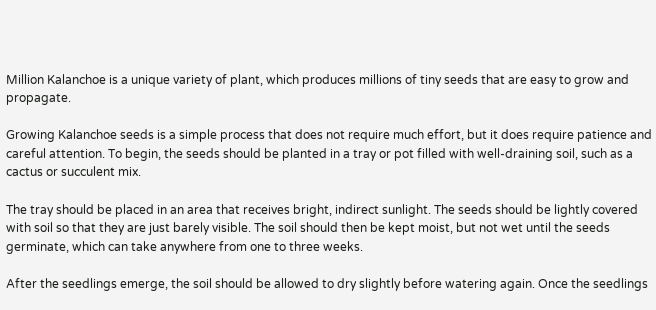Million Kalanchoe is a unique variety of plant, which produces millions of tiny seeds that are easy to grow and propagate.

Growing Kalanchoe seeds is a simple process that does not require much effort, but it does require patience and careful attention. To begin, the seeds should be planted in a tray or pot filled with well-draining soil, such as a cactus or succulent mix.

The tray should be placed in an area that receives bright, indirect sunlight. The seeds should be lightly covered with soil so that they are just barely visible. The soil should then be kept moist, but not wet until the seeds germinate, which can take anywhere from one to three weeks.

After the seedlings emerge, the soil should be allowed to dry slightly before watering again. Once the seedlings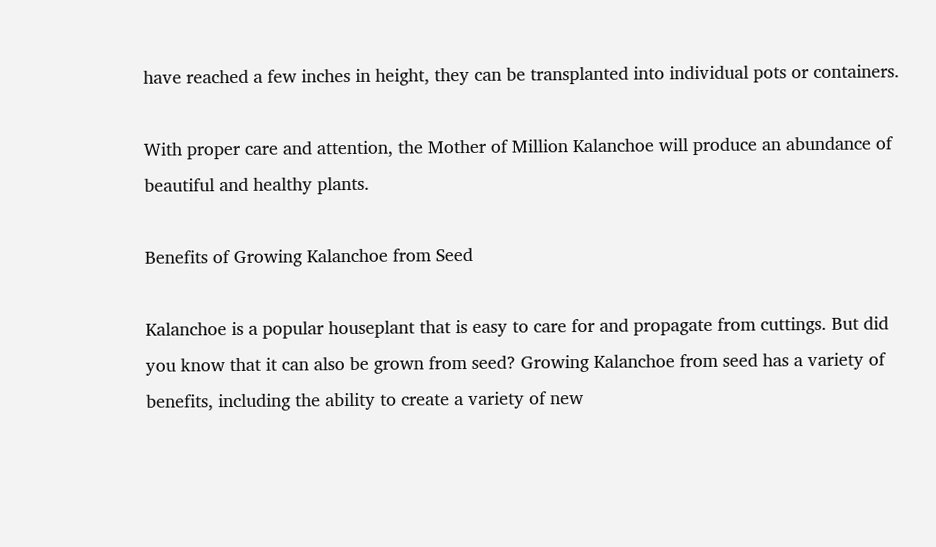have reached a few inches in height, they can be transplanted into individual pots or containers.

With proper care and attention, the Mother of Million Kalanchoe will produce an abundance of beautiful and healthy plants.

Benefits of Growing Kalanchoe from Seed

Kalanchoe is a popular houseplant that is easy to care for and propagate from cuttings. But did you know that it can also be grown from seed? Growing Kalanchoe from seed has a variety of benefits, including the ability to create a variety of new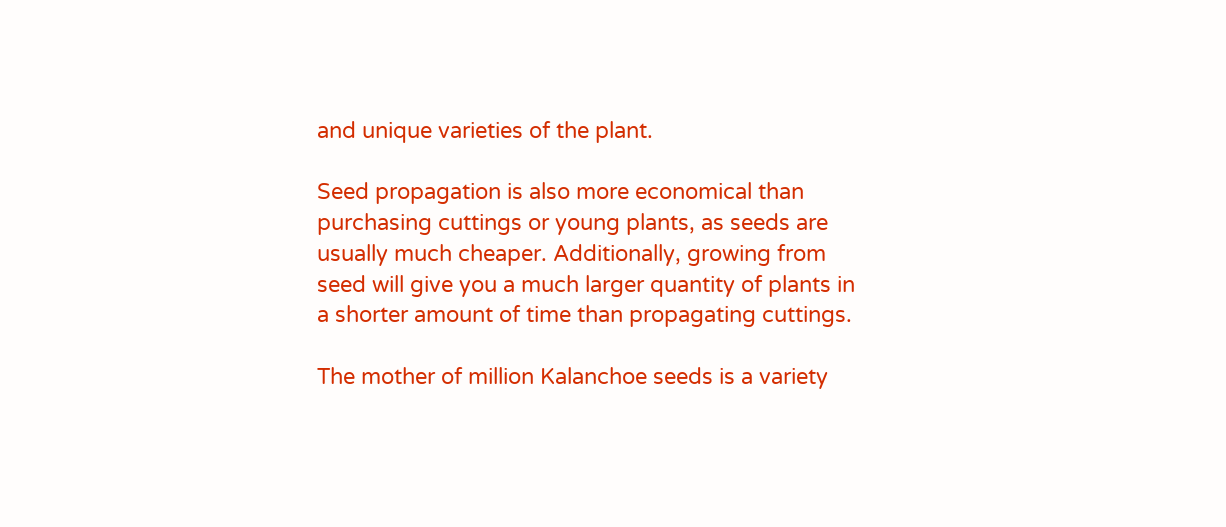and unique varieties of the plant.

Seed propagation is also more economical than purchasing cuttings or young plants, as seeds are usually much cheaper. Additionally, growing from seed will give you a much larger quantity of plants in a shorter amount of time than propagating cuttings.

The mother of million Kalanchoe seeds is a variety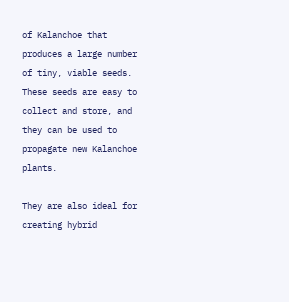of Kalanchoe that produces a large number of tiny, viable seeds. These seeds are easy to collect and store, and they can be used to propagate new Kalanchoe plants.

They are also ideal for creating hybrid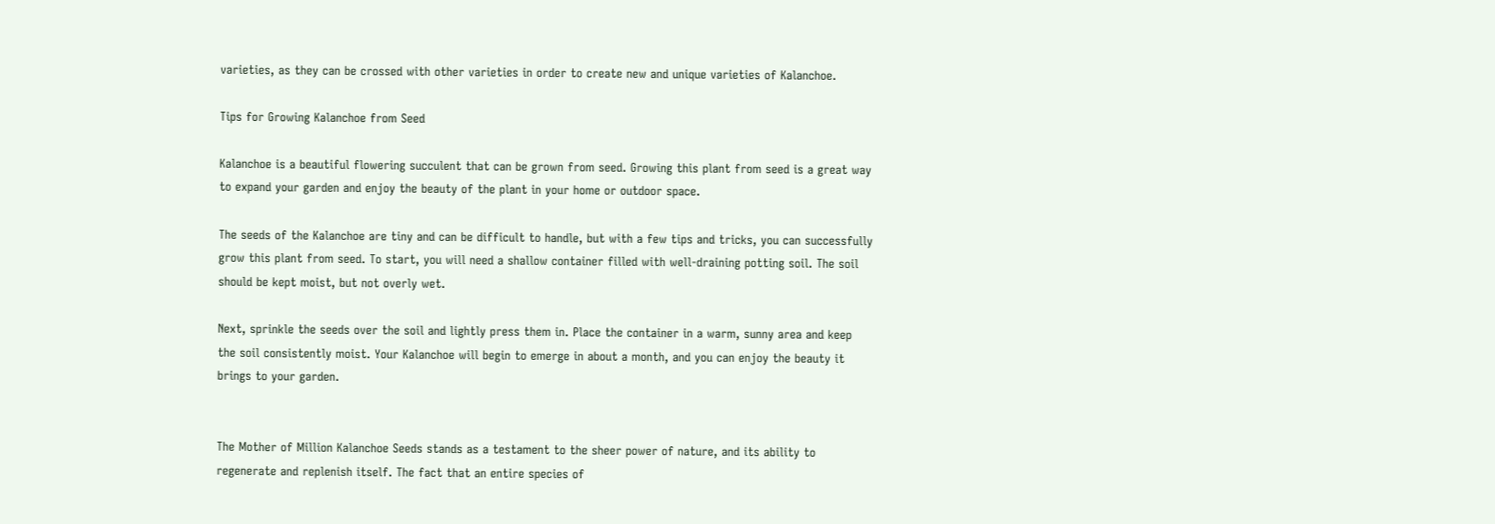varieties, as they can be crossed with other varieties in order to create new and unique varieties of Kalanchoe.

Tips for Growing Kalanchoe from Seed

Kalanchoe is a beautiful flowering succulent that can be grown from seed. Growing this plant from seed is a great way to expand your garden and enjoy the beauty of the plant in your home or outdoor space.

The seeds of the Kalanchoe are tiny and can be difficult to handle, but with a few tips and tricks, you can successfully grow this plant from seed. To start, you will need a shallow container filled with well-draining potting soil. The soil should be kept moist, but not overly wet.

Next, sprinkle the seeds over the soil and lightly press them in. Place the container in a warm, sunny area and keep the soil consistently moist. Your Kalanchoe will begin to emerge in about a month, and you can enjoy the beauty it brings to your garden.


The Mother of Million Kalanchoe Seeds stands as a testament to the sheer power of nature, and its ability to regenerate and replenish itself. The fact that an entire species of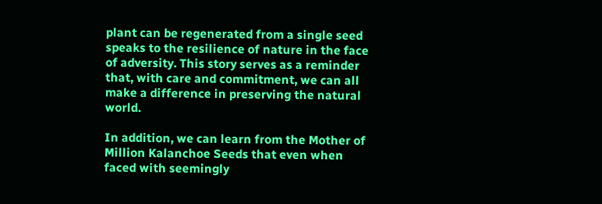plant can be regenerated from a single seed speaks to the resilience of nature in the face of adversity. This story serves as a reminder that, with care and commitment, we can all make a difference in preserving the natural world.

In addition, we can learn from the Mother of Million Kalanchoe Seeds that even when faced with seemingly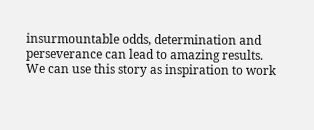insurmountable odds, determination and perseverance can lead to amazing results. We can use this story as inspiration to work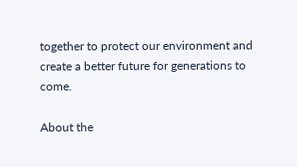together to protect our environment and create a better future for generations to come.

About the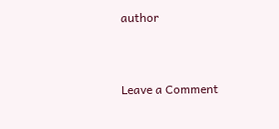author


Leave a Comment